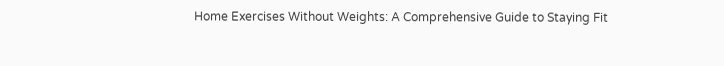Home Exercises Without Weights: A Comprehensive Guide to Staying Fit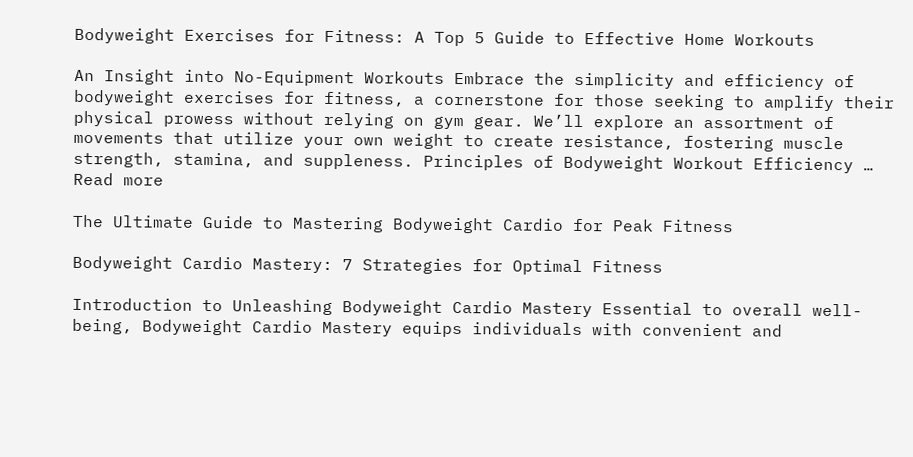Bodyweight Exercises for Fitness: A Top 5 Guide to Effective Home Workouts

An Insight into No-Equipment Workouts Embrace the simplicity and efficiency of bodyweight exercises for fitness, a cornerstone for those seeking to amplify their physical prowess without relying on gym gear. We’ll explore an assortment of movements that utilize your own weight to create resistance, fostering muscle strength, stamina, and suppleness. Principles of Bodyweight Workout Efficiency … Read more

The Ultimate Guide to Mastering Bodyweight Cardio for Peak Fitness

Bodyweight Cardio Mastery: 7 Strategies for Optimal Fitness

Introduction to Unleashing Bodyweight Cardio Mastery Essential to overall well-being, Bodyweight Cardio Mastery equips individuals with convenient and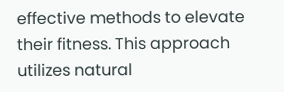effective methods to elevate their fitness. This approach utilizes natural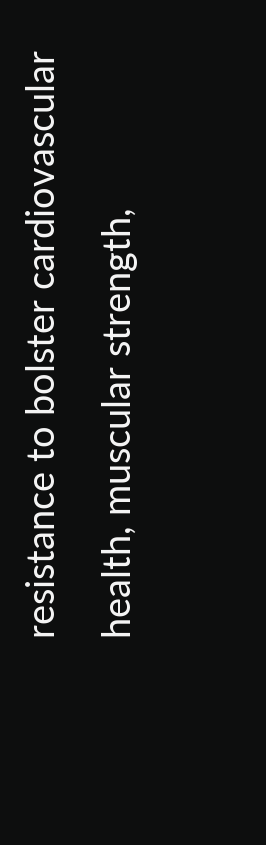resistance to bolster cardiovascular health, muscular strength,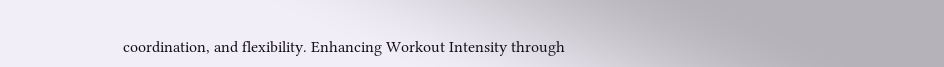coordination, and flexibility. Enhancing Workout Intensity through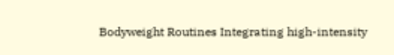Bodyweight Routines Integrating high-intensity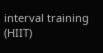interval training (HIIT)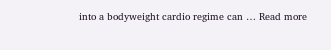into a bodyweight cardio regime can … Read more